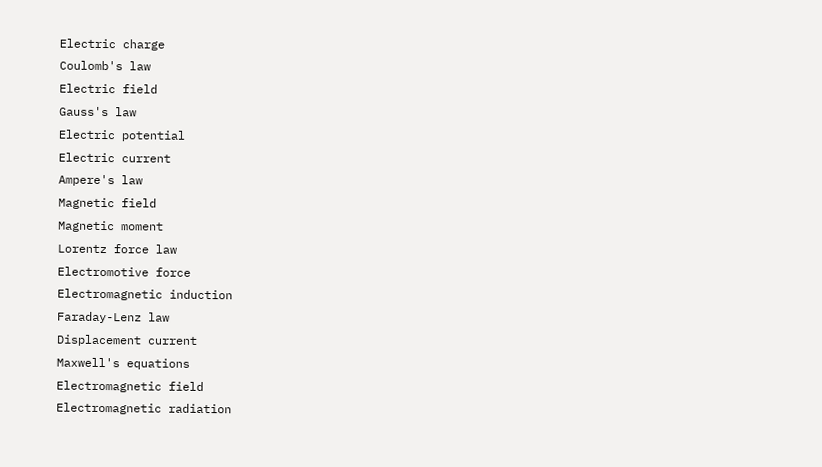Electric charge
Coulomb's law
Electric field
Gauss's law
Electric potential
Electric current
Ampere's law
Magnetic field
Magnetic moment
Lorentz force law
Electromotive force
Electromagnetic induction
Faraday-Lenz law
Displacement current
Maxwell's equations
Electromagnetic field
Electromagnetic radiation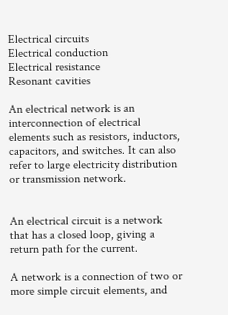Electrical circuits
Electrical conduction
Electrical resistance
Resonant cavities

An electrical network is an interconnection of electrical elements such as resistors, inductors, capacitors, and switches. It can also refer to large electricity distribution or transmission network.


An electrical circuit is a network that has a closed loop, giving a return path for the current.

A network is a connection of two or more simple circuit elements, and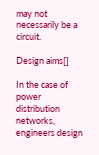may not necessarily be a circuit.

Design aims[]

In the case of power distribution networks, engineers design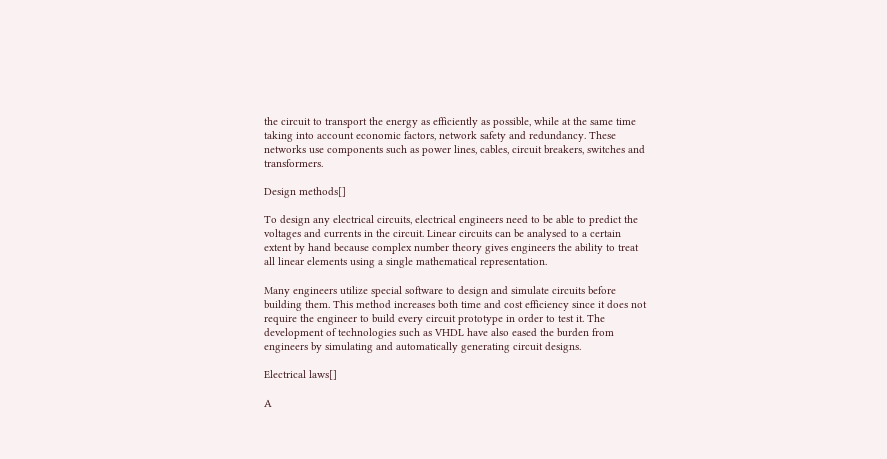the circuit to transport the energy as efficiently as possible, while at the same time taking into account economic factors, network safety and redundancy. These networks use components such as power lines, cables, circuit breakers, switches and transformers.

Design methods[]

To design any electrical circuits, electrical engineers need to be able to predict the voltages and currents in the circuit. Linear circuits can be analysed to a certain extent by hand because complex number theory gives engineers the ability to treat all linear elements using a single mathematical representation.

Many engineers utilize special software to design and simulate circuits before building them. This method increases both time and cost efficiency since it does not require the engineer to build every circuit prototype in order to test it. The development of technologies such as VHDL have also eased the burden from engineers by simulating and automatically generating circuit designs.

Electrical laws[]

A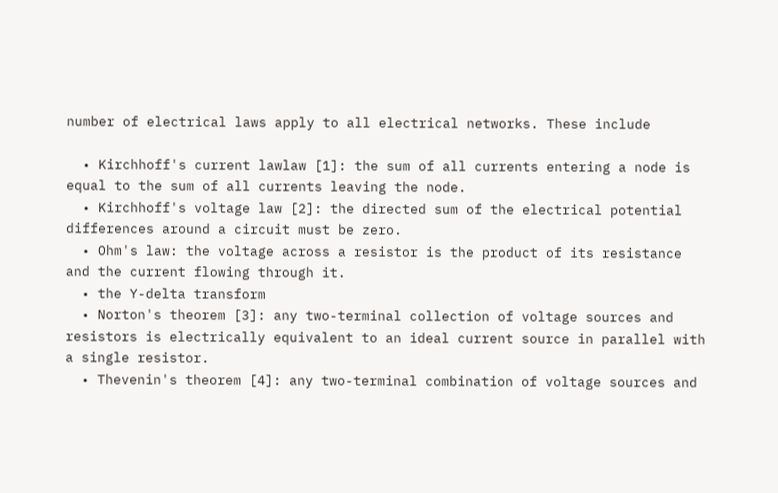number of electrical laws apply to all electrical networks. These include

  • Kirchhoff's current lawlaw [1]: the sum of all currents entering a node is equal to the sum of all currents leaving the node.
  • Kirchhoff's voltage law [2]: the directed sum of the electrical potential differences around a circuit must be zero.
  • Ohm's law: the voltage across a resistor is the product of its resistance and the current flowing through it.
  • the Y-delta transform
  • Norton's theorem [3]: any two-terminal collection of voltage sources and resistors is electrically equivalent to an ideal current source in parallel with a single resistor.
  • Thevenin's theorem [4]: any two-terminal combination of voltage sources and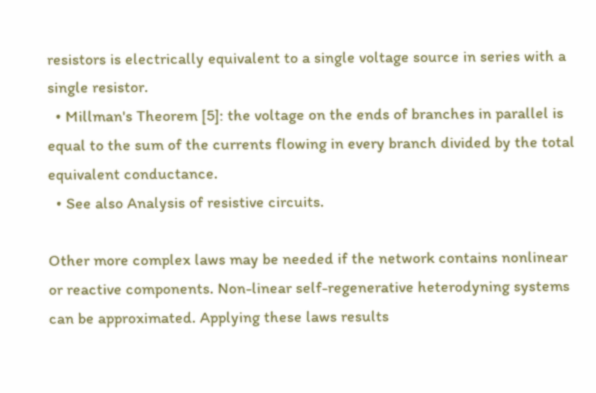resistors is electrically equivalent to a single voltage source in series with a single resistor.
  • Millman's Theorem [5]: the voltage on the ends of branches in parallel is equal to the sum of the currents flowing in every branch divided by the total equivalent conductance.
  • See also Analysis of resistive circuits.

Other more complex laws may be needed if the network contains nonlinear or reactive components. Non-linear self-regenerative heterodyning systems can be approximated. Applying these laws results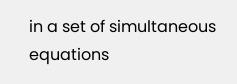in a set of simultaneous equations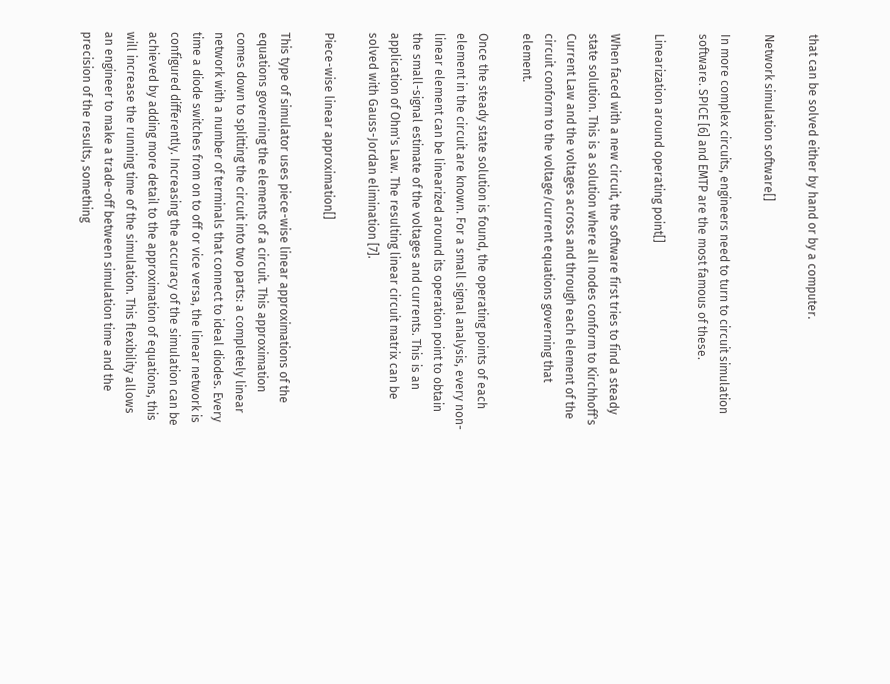that can be solved either by hand or by a computer.

Network simulation software[]

In more complex circuits, engineers need to turn to circuit simulation software. SPICE [6] and EMTP are the most famous of these.

Linearization around operating point[]

When faced with a new circuit, the software first tries to find a steady state solution. This is a solution where all nodes conform to Kirchhoff's Current Law and the voltages across and through each element of the circuit conform to the voltage/current equations governing that element.

Once the steady state solution is found, the operating points of each element in the circuit are known. For a small signal analysis, every non-linear element can be linearized around its operation point to obtain the small-signal estimate of the voltages and currents. This is an application of Ohm's Law. The resulting linear circuit matrix can be solved with Gauss-Jordan elimination [7].

Piece-wise linear approximation[]

This type of simulator uses piece-wise linear approximations of the equations governing the elements of a circuit. This approximation comes down to splitting the circuit into two parts: a completely linear network with a number of terminals that connect to ideal diodes. Every time a diode switches from on to off or vice versa, the linear network is configured differently. Increasing the accuracy of the simulation can be achieved by adding more detail to the approximation of equations, this will increase the running time of the simulation. This flexibility allows an engineer to make a trade-off between simulation time and the precision of the results, something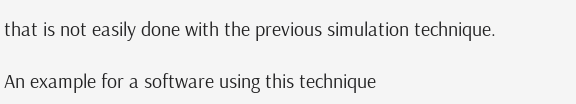that is not easily done with the previous simulation technique.

An example for a software using this technique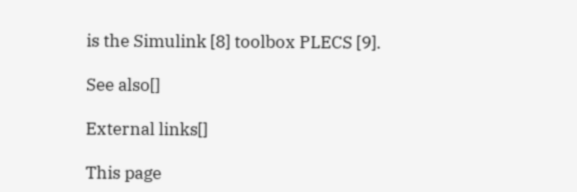is the Simulink [8] toolbox PLECS [9].

See also[]

External links[]

This page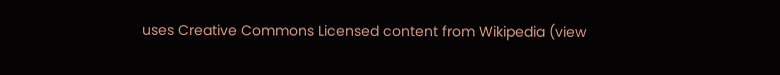uses Creative Commons Licensed content from Wikipedia (view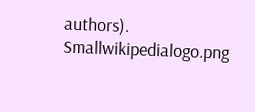authors). Smallwikipedialogo.png